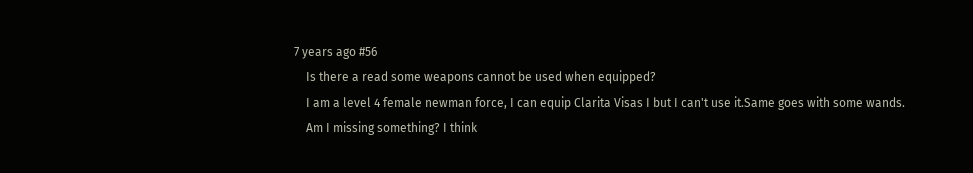7 years ago #56
    Is there a read some weapons cannot be used when equipped?
    I am a level 4 female newman force, I can equip Clarita Visas I but I can't use it.Same goes with some wands.
    Am I missing something? I think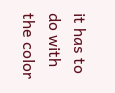it has to do with the color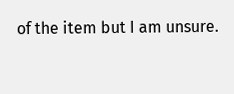of the item but I am unsure.